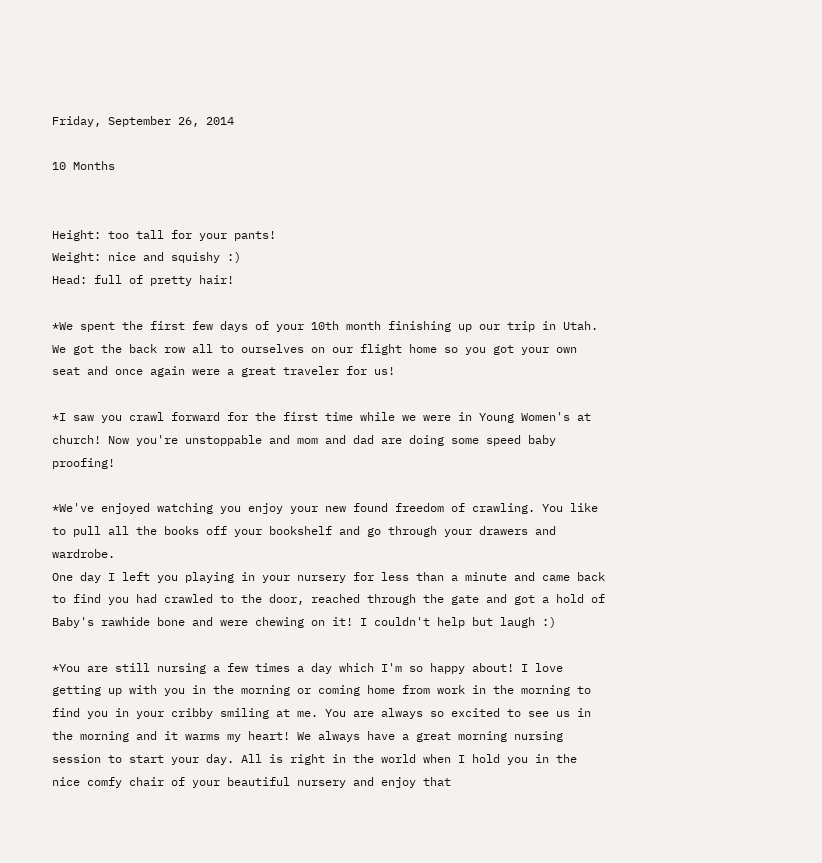Friday, September 26, 2014

10 Months


Height: too tall for your pants!
Weight: nice and squishy :)
Head: full of pretty hair!

*We spent the first few days of your 10th month finishing up our trip in Utah. We got the back row all to ourselves on our flight home so you got your own seat and once again were a great traveler for us!

*I saw you crawl forward for the first time while we were in Young Women's at church! Now you're unstoppable and mom and dad are doing some speed baby proofing!

*We've enjoyed watching you enjoy your new found freedom of crawling. You like to pull all the books off your bookshelf and go through your drawers and wardrobe.
One day I left you playing in your nursery for less than a minute and came back to find you had crawled to the door, reached through the gate and got a hold of Baby's rawhide bone and were chewing on it! I couldn't help but laugh :)

*You are still nursing a few times a day which I'm so happy about! I love getting up with you in the morning or coming home from work in the morning to find you in your cribby smiling at me. You are always so excited to see us in the morning and it warms my heart! We always have a great morning nursing session to start your day. All is right in the world when I hold you in the nice comfy chair of your beautiful nursery and enjoy that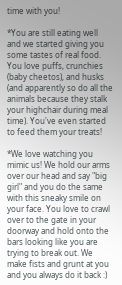time with you!

*You are still eating well and we started giving you some tastes of real food. You love puffs, crunchies (baby cheetos), and husks (and apparently so do all the animals because they stalk your highchair during meal time). You've even started to feed them your treats!

*We love watching you mimic us! We hold our arms over our head and say "big girl" and you do the same with this sneaky smile on your face. You love to crawl over to the gate in your doorway and hold onto the bars looking like you are trying to break out. We make fists and grunt at you and you always do it back :)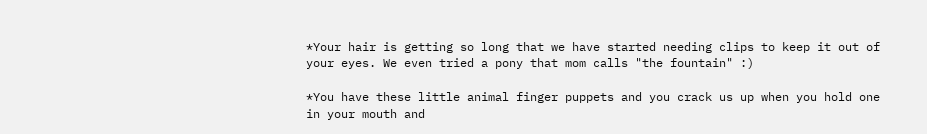*Your hair is getting so long that we have started needing clips to keep it out of your eyes. We even tried a pony that mom calls "the fountain" :)

*You have these little animal finger puppets and you crack us up when you hold one in your mouth and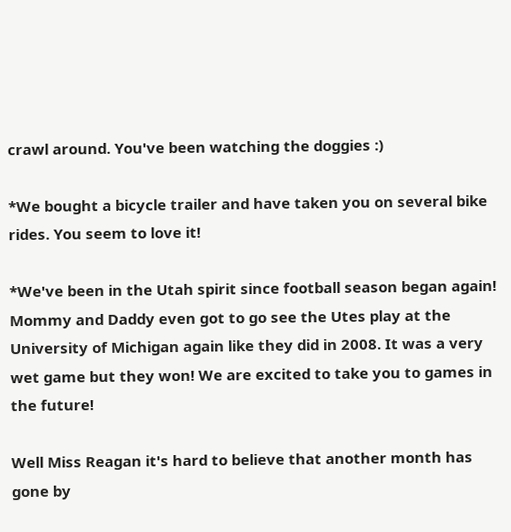crawl around. You've been watching the doggies :)

*We bought a bicycle trailer and have taken you on several bike rides. You seem to love it!

*We've been in the Utah spirit since football season began again! Mommy and Daddy even got to go see the Utes play at the University of Michigan again like they did in 2008. It was a very wet game but they won! We are excited to take you to games in the future!

Well Miss Reagan it's hard to believe that another month has gone by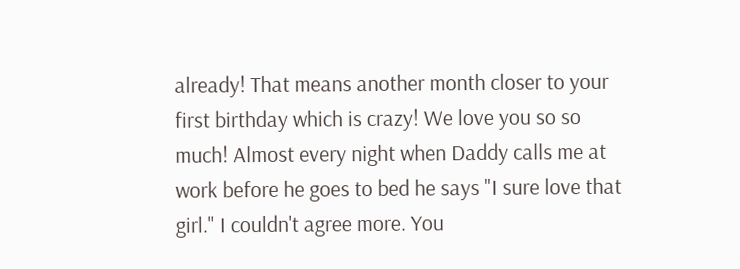already! That means another month closer to your first birthday which is crazy! We love you so so much! Almost every night when Daddy calls me at work before he goes to bed he says "I sure love that girl." I couldn't agree more. You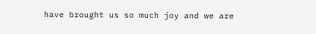have brought us so much joy and we are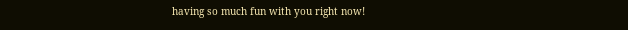having so much fun with you right now!